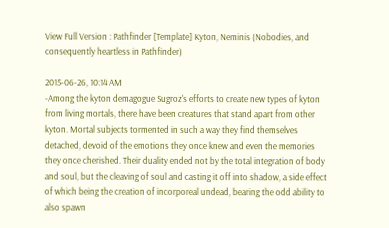View Full Version : Pathfinder [Template] Kyton, Neminis (Nobodies, and consequently heartless in Pathfinder)

2015-06-26, 10:14 AM
-Among the kyton demagogue Sugroz's efforts to create new types of kyton from living mortals, there have been creatures that stand apart from other kyton. Mortal subjects tormented in such a way they find themselves detached, devoid of the emotions they once knew and even the memories they once cherished. Their duality ended not by the total integration of body and soul, but the cleaving of soul and casting it off into shadow, a side effect of which being the creation of incorporeal undead, bearing the odd ability to also spawn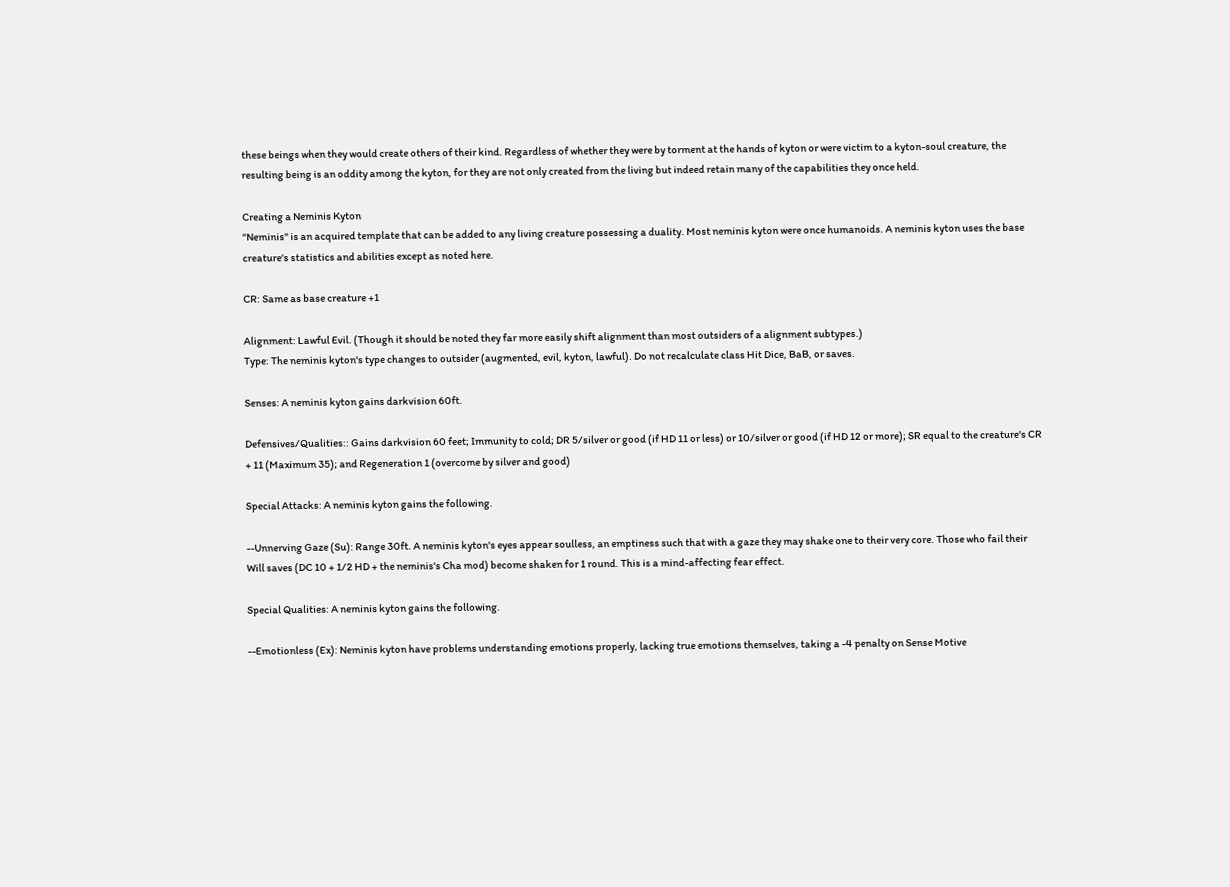these beings when they would create others of their kind. Regardless of whether they were by torment at the hands of kyton or were victim to a kyton-soul creature, the resulting being is an oddity among the kyton, for they are not only created from the living but indeed retain many of the capabilities they once held.

Creating a Neminis Kyton
"Neminis" is an acquired template that can be added to any living creature possessing a duality. Most neminis kyton were once humanoids. A neminis kyton uses the base creature's statistics and abilities except as noted here.

CR: Same as base creature +1

Alignment: Lawful Evil. (Though it should be noted they far more easily shift alignment than most outsiders of a alignment subtypes.)
Type: The neminis kyton's type changes to outsider (augmented, evil, kyton, lawful). Do not recalculate class Hit Dice, BaB, or saves.

Senses: A neminis kyton gains darkvision 60ft.

Defensives/Qualities:: Gains darkvision 60 feet; Immunity to cold; DR 5/silver or good (if HD 11 or less) or 10/silver or good (if HD 12 or more); SR equal to the creature's CR + 11 (Maximum 35); and Regeneration 1 (overcome by silver and good)

Special Attacks: A neminis kyton gains the following.

--Unnerving Gaze (Su): Range 30ft. A neminis kyton's eyes appear soulless, an emptiness such that with a gaze they may shake one to their very core. Those who fail their Will saves (DC 10 + 1/2 HD + the neminis's Cha mod) become shaken for 1 round. This is a mind-affecting fear effect.

Special Qualities: A neminis kyton gains the following.

--Emotionless (Ex): Neminis kyton have problems understanding emotions properly, lacking true emotions themselves, taking a -4 penalty on Sense Motive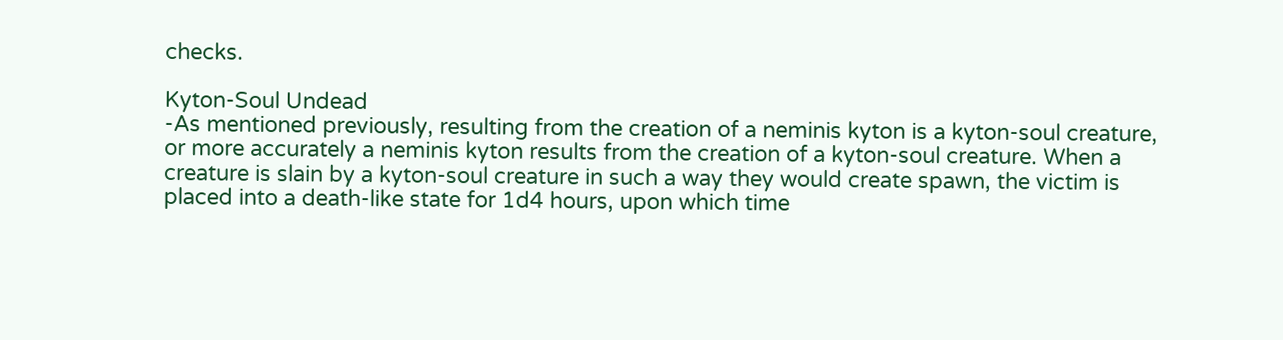checks.

Kyton-Soul Undead
-As mentioned previously, resulting from the creation of a neminis kyton is a kyton-soul creature, or more accurately a neminis kyton results from the creation of a kyton-soul creature. When a creature is slain by a kyton-soul creature in such a way they would create spawn, the victim is placed into a death-like state for 1d4 hours, upon which time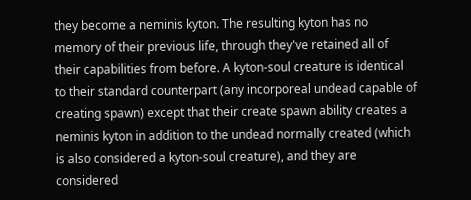they become a neminis kyton. The resulting kyton has no memory of their previous life, through they've retained all of their capabilities from before. A kyton-soul creature is identical to their standard counterpart (any incorporeal undead capable of creating spawn) except that their create spawn ability creates a neminis kyton in addition to the undead normally created (which is also considered a kyton-soul creature), and they are considered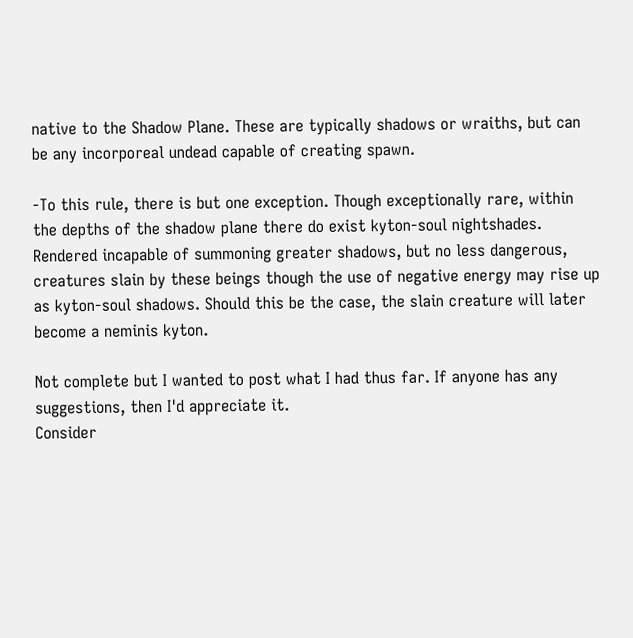native to the Shadow Plane. These are typically shadows or wraiths, but can be any incorporeal undead capable of creating spawn.

-To this rule, there is but one exception. Though exceptionally rare, within the depths of the shadow plane there do exist kyton-soul nightshades. Rendered incapable of summoning greater shadows, but no less dangerous, creatures slain by these beings though the use of negative energy may rise up as kyton-soul shadows. Should this be the case, the slain creature will later become a neminis kyton.

Not complete but I wanted to post what I had thus far. If anyone has any suggestions, then I'd appreciate it.
Consider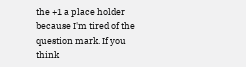the +1 a place holder because I'm tired of the question mark. If you think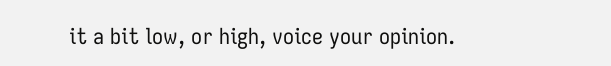it a bit low, or high, voice your opinion.